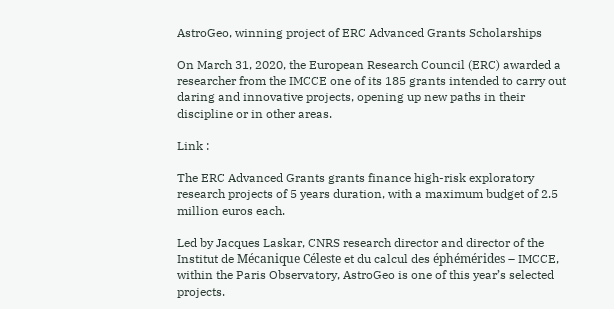AstroGeo, winning project of ERC Advanced Grants Scholarships

On March 31, 2020, the European Research Council (ERC) awarded a researcher from the IMCCE one of its 185 grants intended to carry out daring and innovative projects, opening up new paths in their discipline or in other areas.

Link :

The ERC Advanced Grants grants finance high-risk exploratory research projects of 5 years duration, with a maximum budget of 2.5 million euros each.

Led by Jacques Laskar, CNRS research director and director of the Institut de Mécanique Céleste et du calcul des éphémérides – IMCCE, within the Paris Observatory, AstroGeo is one of this year’s selected projects.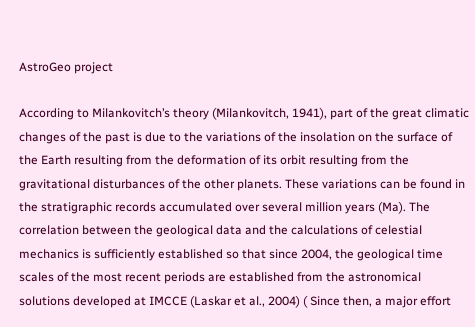AstroGeo project

According to Milankovitch’s theory (Milankovitch, 1941), part of the great climatic changes of the past is due to the variations of the insolation on the surface of the Earth resulting from the deformation of its orbit resulting from the gravitational disturbances of the other planets. These variations can be found in the stratigraphic records accumulated over several million years (Ma). The correlation between the geological data and the calculations of celestial mechanics is sufficiently established so that since 2004, the geological time scales of the most recent periods are established from the astronomical solutions developed at IMCCE (Laskar et al., 2004) ( Since then, a major effort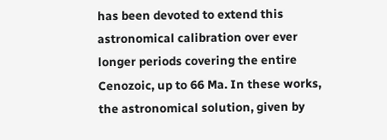has been devoted to extend this astronomical calibration over ever longer periods covering the entire Cenozoic, up to 66 Ma. In these works, the astronomical solution, given by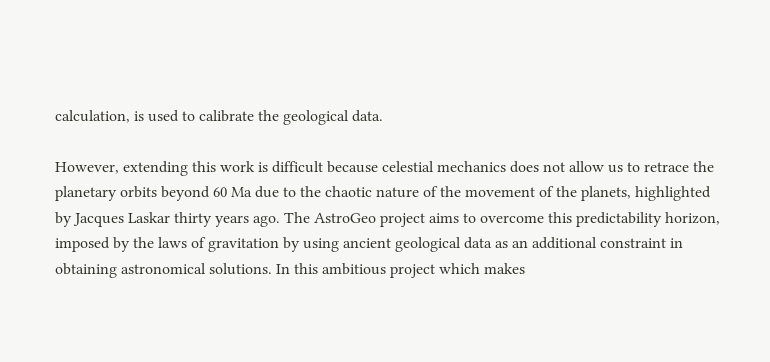calculation, is used to calibrate the geological data.

However, extending this work is difficult because celestial mechanics does not allow us to retrace the planetary orbits beyond 60 Ma due to the chaotic nature of the movement of the planets, highlighted by Jacques Laskar thirty years ago. The AstroGeo project aims to overcome this predictability horizon, imposed by the laws of gravitation by using ancient geological data as an additional constraint in obtaining astronomical solutions. In this ambitious project which makes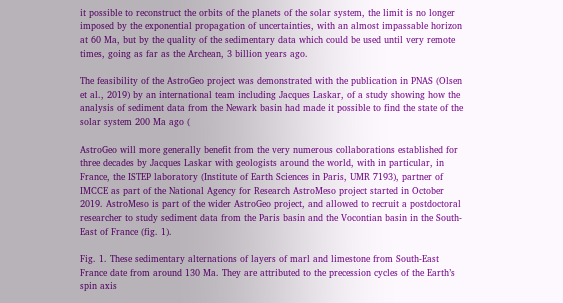it possible to reconstruct the orbits of the planets of the solar system, the limit is no longer imposed by the exponential propagation of uncertainties, with an almost impassable horizon at 60 Ma, but by the quality of the sedimentary data which could be used until very remote times, going as far as the Archean, 3 billion years ago.

The feasibility of the AstroGeo project was demonstrated with the publication in PNAS (Olsen et al., 2019) by an international team including Jacques Laskar, of a study showing how the analysis of sediment data from the Newark basin had made it possible to find the state of the solar system 200 Ma ago (

AstroGeo will more generally benefit from the very numerous collaborations established for three decades by Jacques Laskar with geologists around the world, with in particular, in France, the ISTEP laboratory (Institute of Earth Sciences in Paris, UMR 7193), partner of IMCCE as part of the National Agency for Research AstroMeso project started in October 2019. AstroMeso is part of the wider AstroGeo project, and allowed to recruit a postdoctoral researcher to study sediment data from the Paris basin and the Vocontian basin in the South-East of France (fig. 1).

Fig. 1. These sedimentary alternations of layers of marl and limestone from South-East France date from around 130 Ma. They are attributed to the precession cycles of the Earth’s spin axis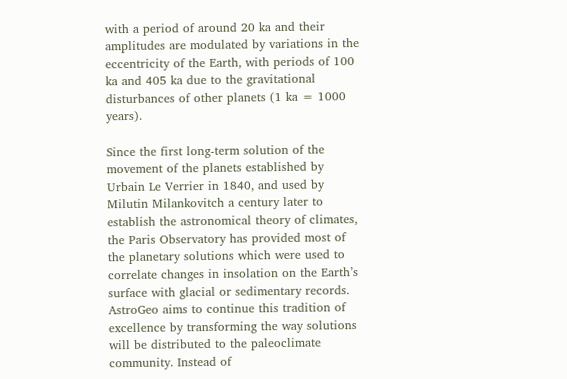with a period of around 20 ka and their amplitudes are modulated by variations in the eccentricity of the Earth, with periods of 100 ka and 405 ka due to the gravitational disturbances of other planets (1 ka = 1000 years).

Since the first long-term solution of the movement of the planets established by Urbain Le Verrier in 1840, and used by Milutin Milankovitch a century later to establish the astronomical theory of climates, the Paris Observatory has provided most of the planetary solutions which were used to correlate changes in insolation on the Earth’s surface with glacial or sedimentary records. AstroGeo aims to continue this tradition of excellence by transforming the way solutions will be distributed to the paleoclimate community. Instead of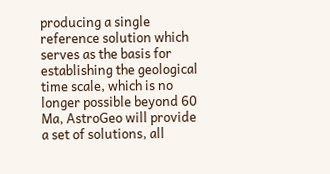producing a single reference solution which serves as the basis for establishing the geological time scale, which is no longer possible beyond 60 Ma, AstroGeo will provide a set of solutions, all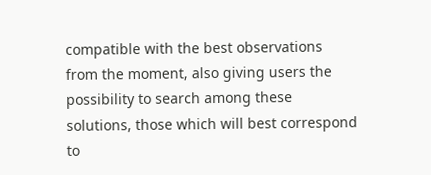compatible with the best observations from the moment, also giving users the possibility to search among these solutions, those which will best correspond to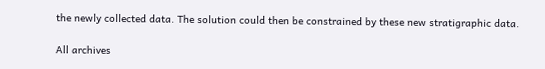the newly collected data. The solution could then be constrained by these new stratigraphic data.

All archives